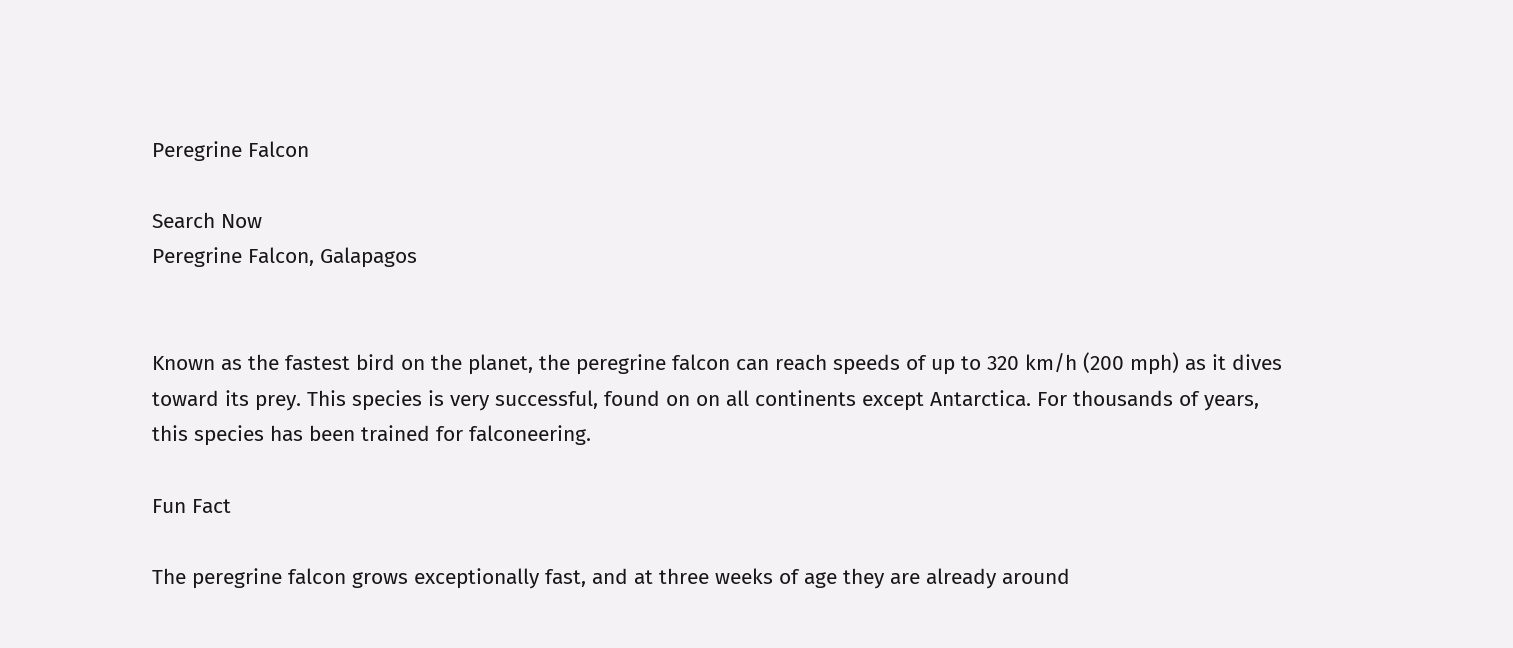Peregrine Falcon

Search Now
Peregrine Falcon, Galapagos


Known as the fastest bird on the planet, the peregrine falcon can reach speeds of up to 320 km/h (200 mph) as it dives toward its prey. This species is very successful, found on on all continents except Antarctica. For thousands of years, this species has been trained for falconeering.

Fun Fact

The peregrine falcon grows exceptionally fast, and at three weeks of age they are already around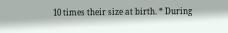10 times their size at birth. * During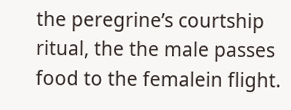the peregrine’s courtship ritual, the the male passes food to the femalein flight.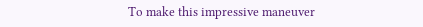To make this impressive maneuver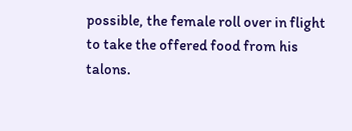possible, the female roll over in flight to take the offered food from his talons.